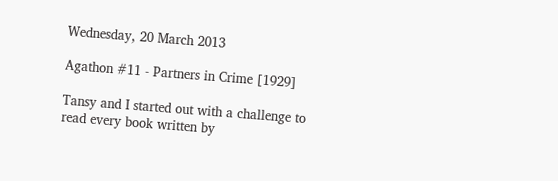Wednesday, 20 March 2013

Agathon #11 - Partners in Crime [1929]

Tansy and I started out with a challenge to read every book written by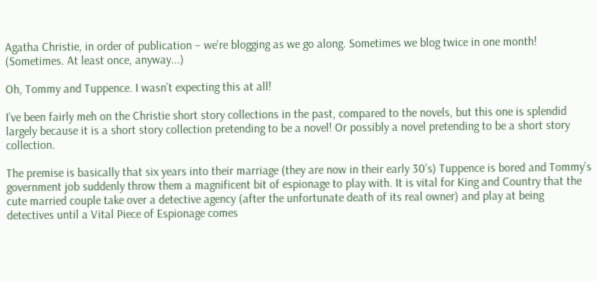Agatha Christie, in order of publication – we’re blogging as we go along. Sometimes we blog twice in one month! (Sometimes. At least once, anyway...)

Oh, Tommy and Tuppence. I wasn’t expecting this at all!

I’ve been fairly meh on the Christie short story collections in the past, compared to the novels, but this one is splendid largely because it is a short story collection pretending to be a novel! Or possibly a novel pretending to be a short story collection.

The premise is basically that six years into their marriage (they are now in their early 30’s) Tuppence is bored and Tommy’s government job suddenly throw them a magnificent bit of espionage to play with. It is vital for King and Country that the cute married couple take over a detective agency (after the unfortunate death of its real owner) and play at being detectives until a Vital Piece of Espionage comes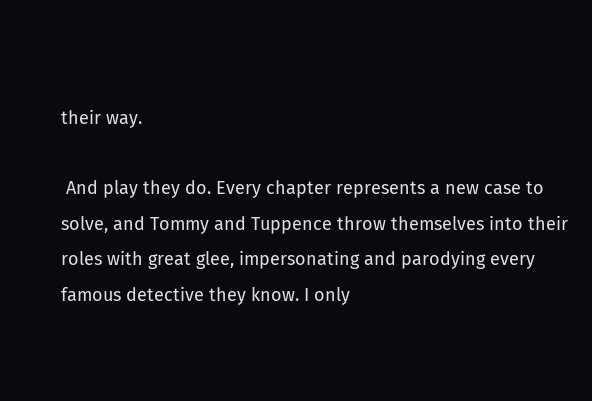their way.

 And play they do. Every chapter represents a new case to solve, and Tommy and Tuppence throw themselves into their roles with great glee, impersonating and parodying every famous detective they know. I only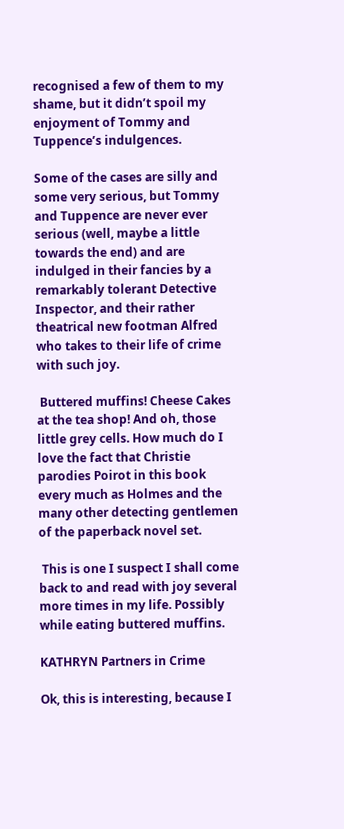recognised a few of them to my shame, but it didn’t spoil my enjoyment of Tommy and Tuppence’s indulgences.

Some of the cases are silly and some very serious, but Tommy and Tuppence are never ever serious (well, maybe a little towards the end) and are indulged in their fancies by a remarkably tolerant Detective Inspector, and their rather theatrical new footman Alfred who takes to their life of crime with such joy.

 Buttered muffins! Cheese Cakes at the tea shop! And oh, those little grey cells. How much do I love the fact that Christie parodies Poirot in this book every much as Holmes and the many other detecting gentlemen of the paperback novel set.

 This is one I suspect I shall come back to and read with joy several more times in my life. Possibly while eating buttered muffins.

KATHRYN Partners in Crime

Ok, this is interesting, because I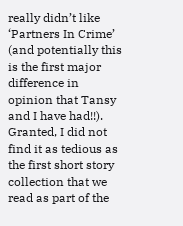really didn’t like ‘Partners In Crime’ (and potentially this is the first major difference in opinion that Tansy and I have had!!). Granted, I did not find it as tedious as the first short story collection that we read as part of the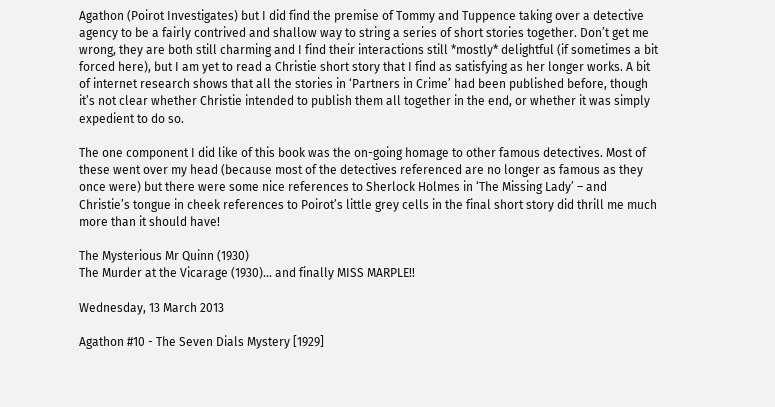Agathon (Poirot Investigates) but I did find the premise of Tommy and Tuppence taking over a detective agency to be a fairly contrived and shallow way to string a series of short stories together. Don’t get me wrong, they are both still charming and I find their interactions still *mostly* delightful (if sometimes a bit forced here), but I am yet to read a Christie short story that I find as satisfying as her longer works. A bit of internet research shows that all the stories in ‘Partners in Crime’ had been published before, though it’s not clear whether Christie intended to publish them all together in the end, or whether it was simply expedient to do so.

The one component I did like of this book was the on-going homage to other famous detectives. Most of these went over my head (because most of the detectives referenced are no longer as famous as they once were) but there were some nice references to Sherlock Holmes in ‘The Missing Lady’ – and Christie’s tongue in cheek references to Poirot’s little grey cells in the final short story did thrill me much more than it should have!

The Mysterious Mr Quinn (1930)
The Murder at the Vicarage (1930)... and finally MISS MARPLE!!

Wednesday, 13 March 2013

Agathon #10 - The Seven Dials Mystery [1929]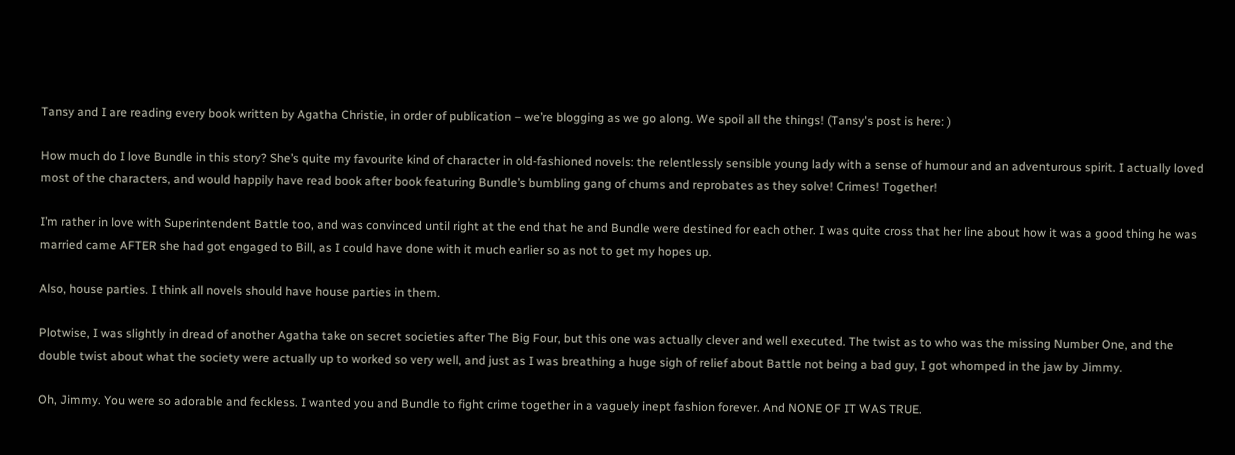Tansy and I are reading every book written by Agatha Christie, in order of publication – we’re blogging as we go along. We spoil all the things! (Tansy's post is here: )

How much do I love Bundle in this story? She’s quite my favourite kind of character in old-fashioned novels: the relentlessly sensible young lady with a sense of humour and an adventurous spirit. I actually loved most of the characters, and would happily have read book after book featuring Bundle’s bumbling gang of chums and reprobates as they solve! Crimes! Together!

I’m rather in love with Superintendent Battle too, and was convinced until right at the end that he and Bundle were destined for each other. I was quite cross that her line about how it was a good thing he was married came AFTER she had got engaged to Bill, as I could have done with it much earlier so as not to get my hopes up.

Also, house parties. I think all novels should have house parties in them.

Plotwise, I was slightly in dread of another Agatha take on secret societies after The Big Four, but this one was actually clever and well executed. The twist as to who was the missing Number One, and the double twist about what the society were actually up to worked so very well, and just as I was breathing a huge sigh of relief about Battle not being a bad guy, I got whomped in the jaw by Jimmy.

Oh, Jimmy. You were so adorable and feckless. I wanted you and Bundle to fight crime together in a vaguely inept fashion forever. And NONE OF IT WAS TRUE.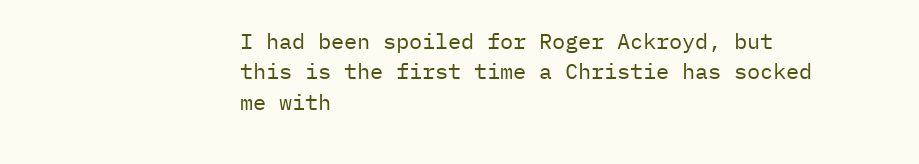I had been spoiled for Roger Ackroyd, but this is the first time a Christie has socked me with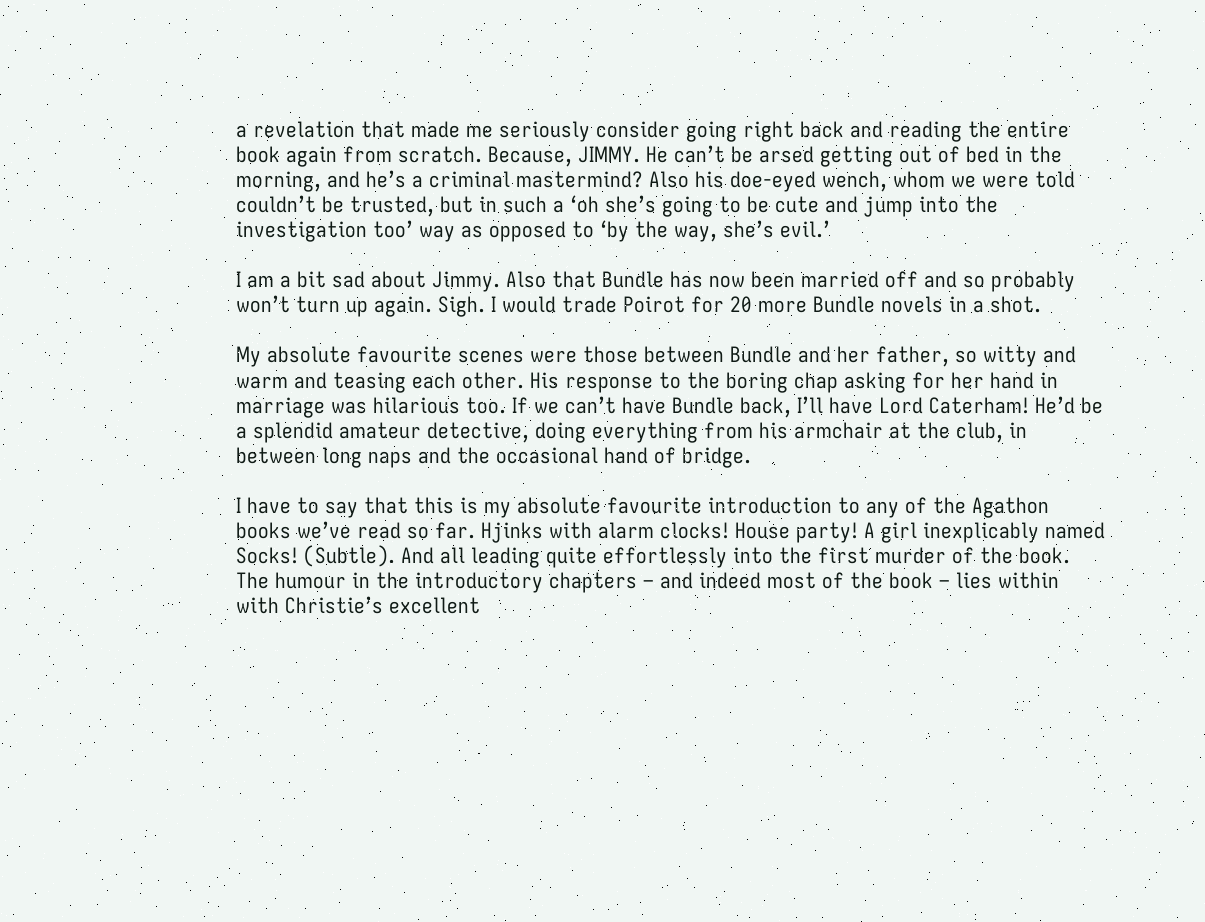a revelation that made me seriously consider going right back and reading the entire book again from scratch. Because, JIMMY. He can’t be arsed getting out of bed in the morning, and he’s a criminal mastermind? Also his doe-eyed wench, whom we were told couldn’t be trusted, but in such a ‘oh she’s going to be cute and jump into the investigation too’ way as opposed to ‘by the way, she’s evil.’

I am a bit sad about Jimmy. Also that Bundle has now been married off and so probably won’t turn up again. Sigh. I would trade Poirot for 20 more Bundle novels in a shot.

My absolute favourite scenes were those between Bundle and her father, so witty and warm and teasing each other. His response to the boring chap asking for her hand in marriage was hilarious too. If we can’t have Bundle back, I’ll have Lord Caterham! He’d be a splendid amateur detective, doing everything from his armchair at the club, in between long naps and the occasional hand of bridge.

I have to say that this is my absolute favourite introduction to any of the Agathon books we’ve read so far. Hjinks with alarm clocks! House party! A girl inexplicably named Socks! (Subtle). And all leading quite effortlessly into the first murder of the book. The humour in the introductory chapters – and indeed most of the book – lies within with Christie’s excellent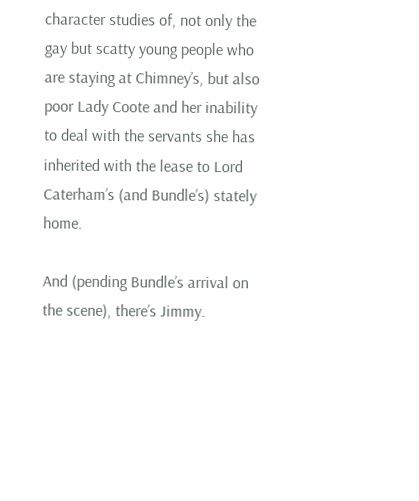character studies of, not only the gay but scatty young people who are staying at Chimney’s, but also poor Lady Coote and her inability to deal with the servants she has inherited with the lease to Lord Caterham’s (and Bundle’s) stately home.

And (pending Bundle’s arrival on the scene), there’s Jimmy.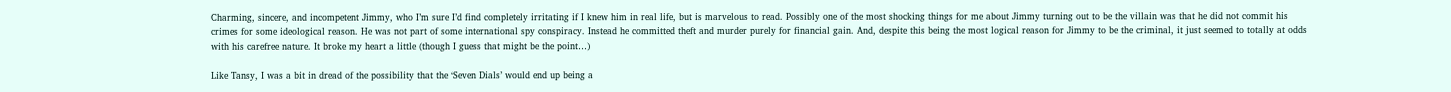Charming, sincere, and incompetent Jimmy, who I’m sure I’d find completely irritating if I knew him in real life, but is marvelous to read. Possibly one of the most shocking things for me about Jimmy turning out to be the villain was that he did not commit his crimes for some ideological reason. He was not part of some international spy conspiracy. Instead he committed theft and murder purely for financial gain. And, despite this being the most logical reason for Jimmy to be the criminal, it just seemed to totally at odds with his carefree nature. It broke my heart a little (though I guess that might be the point…)

Like Tansy, I was a bit in dread of the possibility that the ‘Seven Dials’ would end up being a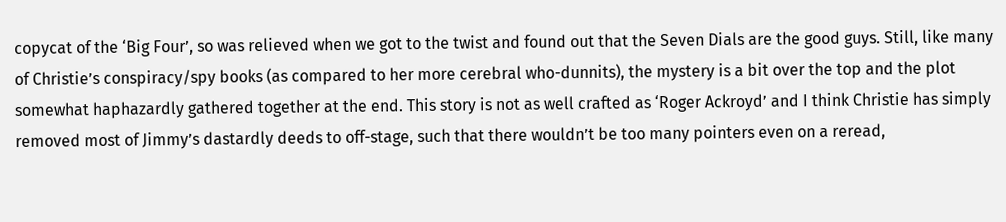copycat of the ‘Big Four’, so was relieved when we got to the twist and found out that the Seven Dials are the good guys. Still, like many of Christie’s conspiracy/spy books (as compared to her more cerebral who-dunnits), the mystery is a bit over the top and the plot somewhat haphazardly gathered together at the end. This story is not as well crafted as ‘Roger Ackroyd’ and I think Christie has simply removed most of Jimmy’s dastardly deeds to off-stage, such that there wouldn’t be too many pointers even on a reread,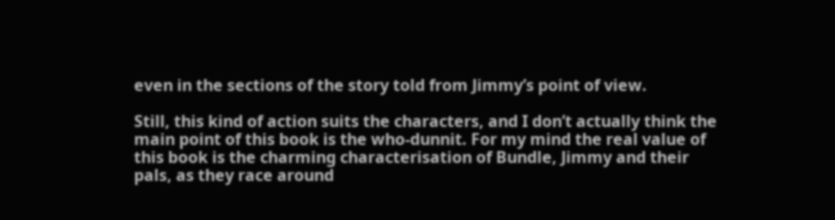even in the sections of the story told from Jimmy’s point of view.

Still, this kind of action suits the characters, and I don’t actually think the main point of this book is the who-dunnit. For my mind the real value of this book is the charming characterisation of Bundle, Jimmy and their pals, as they race around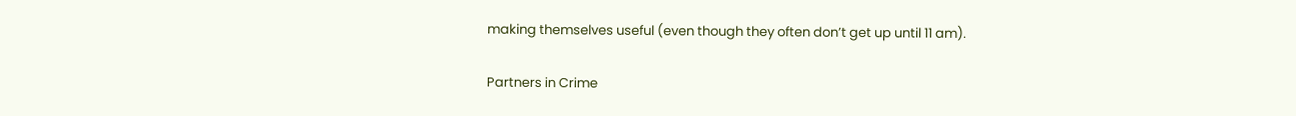making themselves useful (even though they often don’t get up until 11 am).

Partners in Crime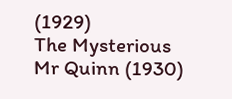(1929)
The Mysterious Mr Quinn (1930)